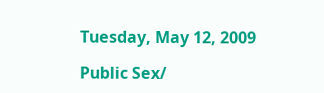Tuesday, May 12, 2009

Public Sex/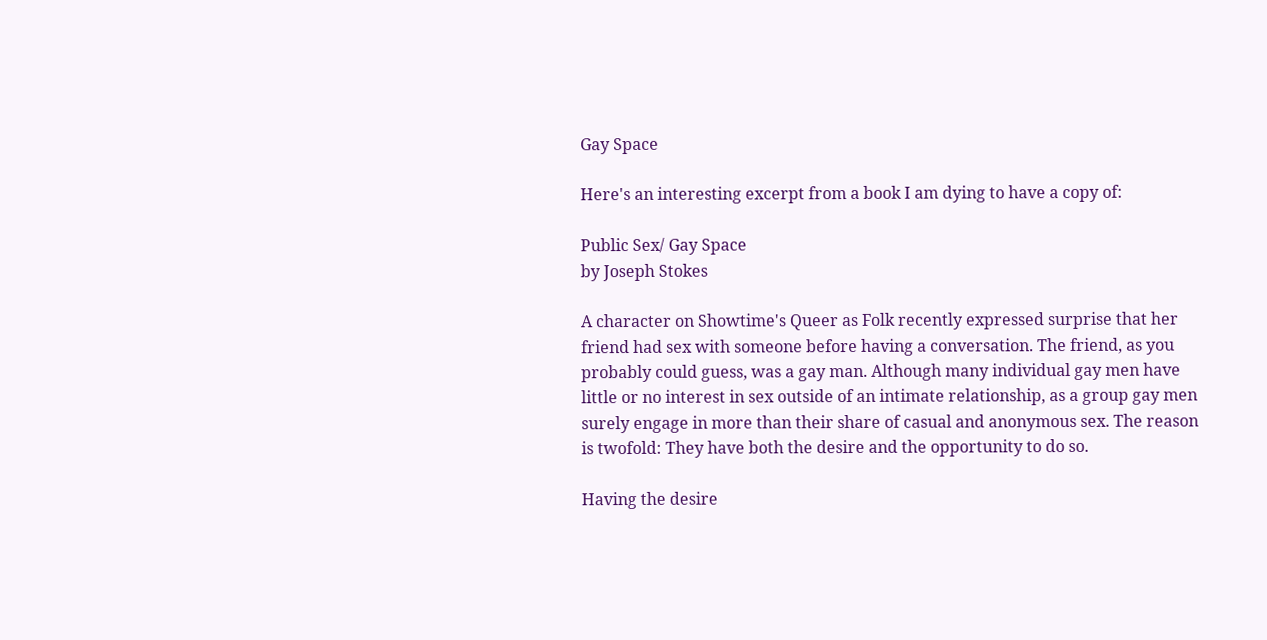Gay Space

Here's an interesting excerpt from a book I am dying to have a copy of:

Public Sex/ Gay Space
by Joseph Stokes

A character on Showtime's Queer as Folk recently expressed surprise that her friend had sex with someone before having a conversation. The friend, as you probably could guess, was a gay man. Although many individual gay men have little or no interest in sex outside of an intimate relationship, as a group gay men surely engage in more than their share of casual and anonymous sex. The reason is twofold: They have both the desire and the opportunity to do so.

Having the desire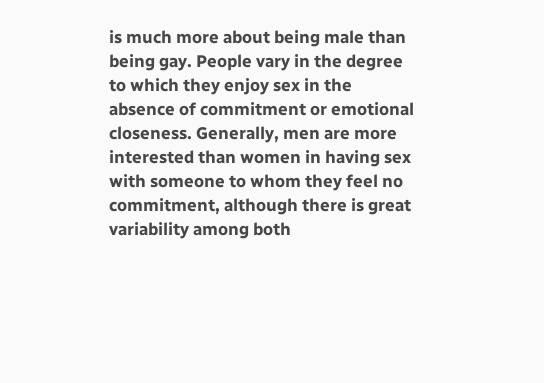is much more about being male than being gay. People vary in the degree to which they enjoy sex in the absence of commitment or emotional closeness. Generally, men are more interested than women in having sex with someone to whom they feel no commitment, although there is great variability among both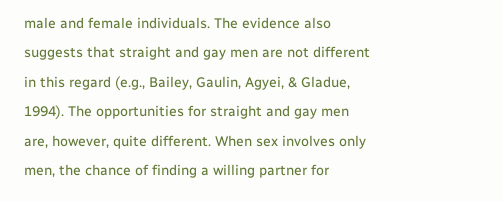male and female individuals. The evidence also suggests that straight and gay men are not different in this regard (e.g., Bailey, Gaulin, Agyei, & Gladue, 1994). The opportunities for straight and gay men are, however, quite different. When sex involves only men, the chance of finding a willing partner for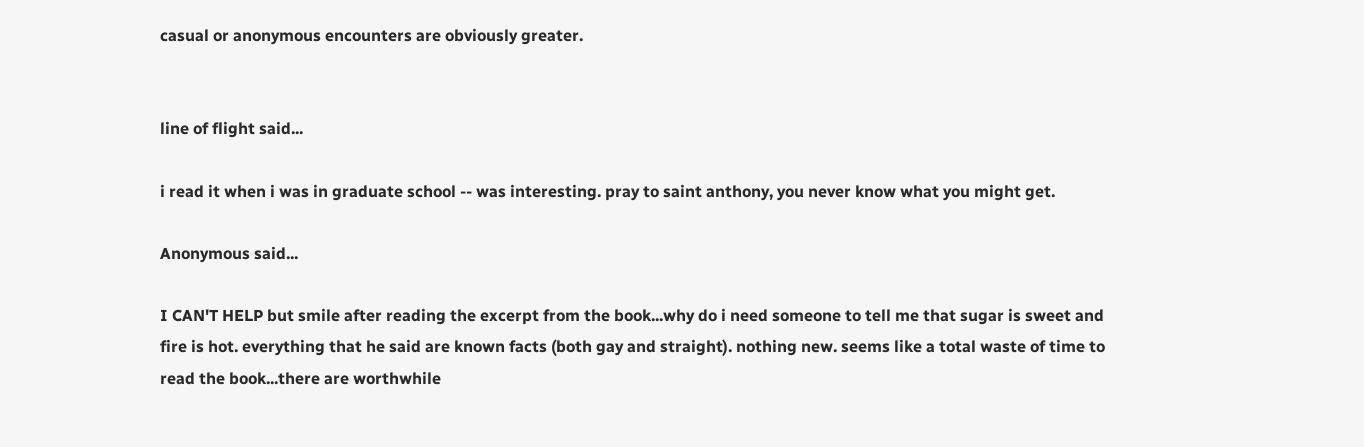casual or anonymous encounters are obviously greater.


line of flight said...

i read it when i was in graduate school -- was interesting. pray to saint anthony, you never know what you might get.

Anonymous said...

I CAN'T HELP but smile after reading the excerpt from the book...why do i need someone to tell me that sugar is sweet and fire is hot. everything that he said are known facts (both gay and straight). nothing new. seems like a total waste of time to read the book...there are worthwhile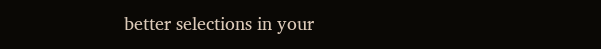better selections in your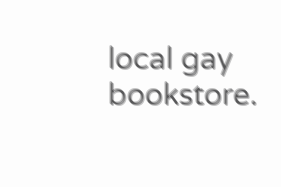local gay bookstore.